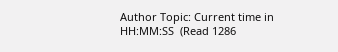Author Topic: Current time in HH:MM:SS  (Read 1286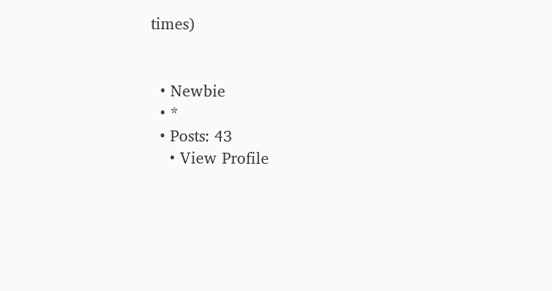times)


  • Newbie
  • *
  • Posts: 43
    • View Profile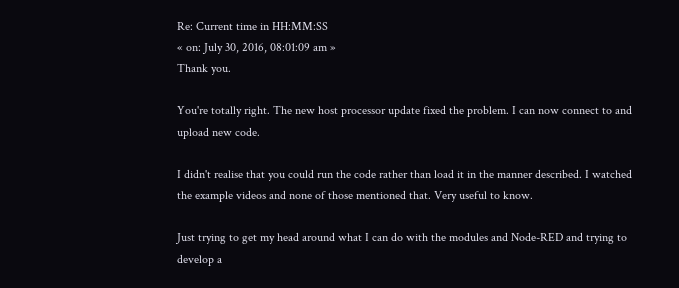Re: Current time in HH:MM:SS
« on: July 30, 2016, 08:01:09 am »
Thank you.

You're totally right. The new host processor update fixed the problem. I can now connect to and upload new code.

I didn't realise that you could run the code rather than load it in the manner described. I watched the example videos and none of those mentioned that. Very useful to know.

Just trying to get my head around what I can do with the modules and Node-RED and trying to develop a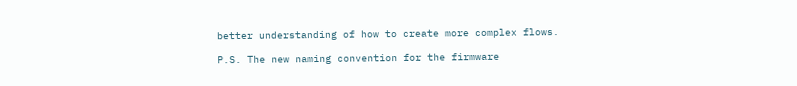better understanding of how to create more complex flows.

P.S. The new naming convention for the firmware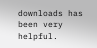downloads has been very helpful.